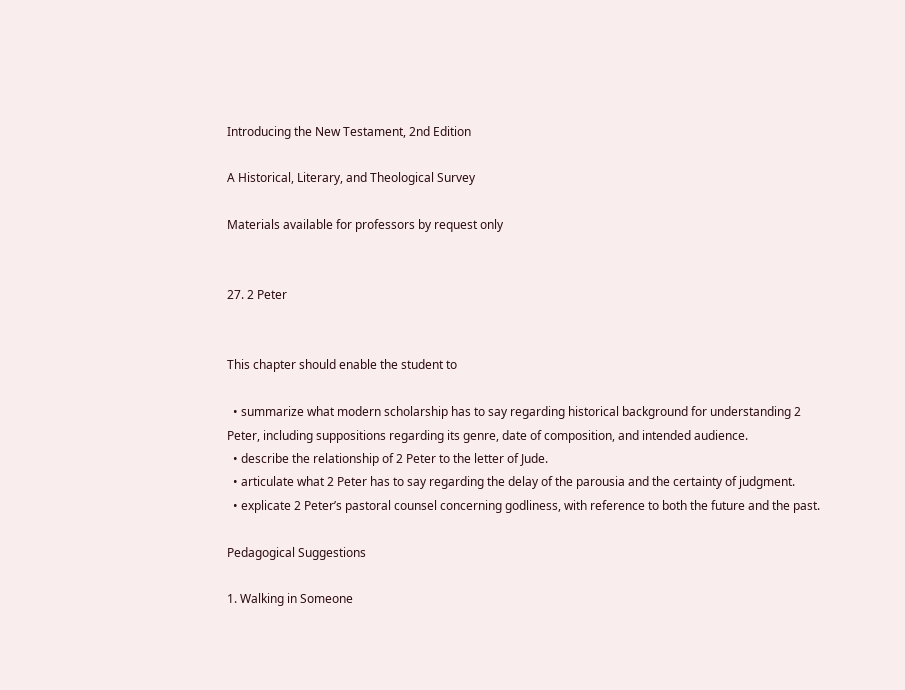Introducing the New Testament, 2nd Edition

A Historical, Literary, and Theological Survey

Materials available for professors by request only


27. 2 Peter


This chapter should enable the student to

  • summarize what modern scholarship has to say regarding historical background for understanding 2 Peter, including suppositions regarding its genre, date of composition, and intended audience.
  • describe the relationship of 2 Peter to the letter of Jude.
  • articulate what 2 Peter has to say regarding the delay of the parousia and the certainty of judgment.
  • explicate 2 Peter’s pastoral counsel concerning godliness, with reference to both the future and the past.

Pedagogical Suggestions

1. Walking in Someone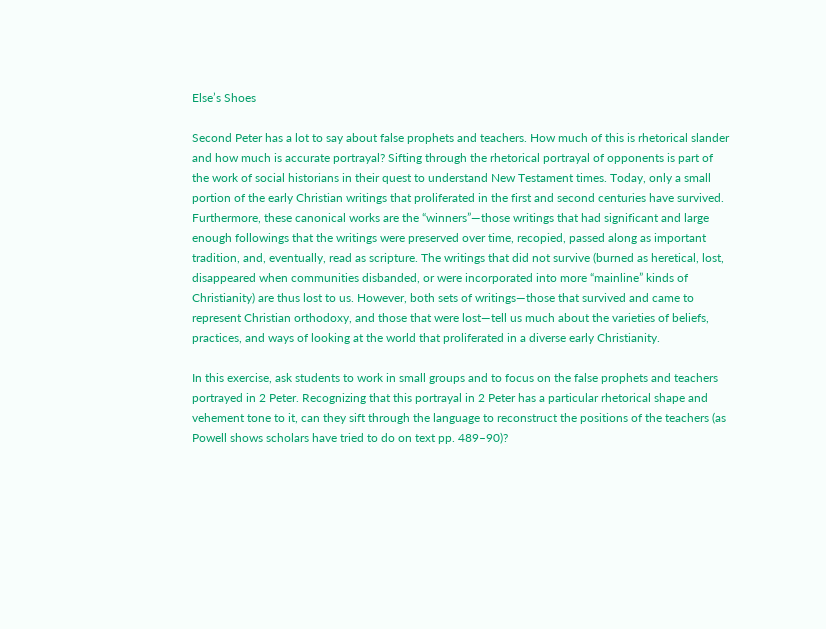Else’s Shoes

Second Peter has a lot to say about false prophets and teachers. How much of this is rhetorical slander and how much is accurate portrayal? Sifting through the rhetorical portrayal of opponents is part of the work of social historians in their quest to understand New Testament times. Today, only a small portion of the early Christian writings that proliferated in the first and second centuries have survived. Furthermore, these canonical works are the “winners”—those writings that had significant and large enough followings that the writings were preserved over time, recopied, passed along as important tradition, and, eventually, read as scripture. The writings that did not survive (burned as heretical, lost, disappeared when communities disbanded, or were incorporated into more “mainline” kinds of Christianity) are thus lost to us. However, both sets of writings—those that survived and came to represent Christian orthodoxy, and those that were lost—tell us much about the varieties of beliefs, practices, and ways of looking at the world that proliferated in a diverse early Christianity.

In this exercise, ask students to work in small groups and to focus on the false prophets and teachers portrayed in 2 Peter. Recognizing that this portrayal in 2 Peter has a particular rhetorical shape and vehement tone to it, can they sift through the language to reconstruct the positions of the teachers (as Powell shows scholars have tried to do on text pp. 489–90)?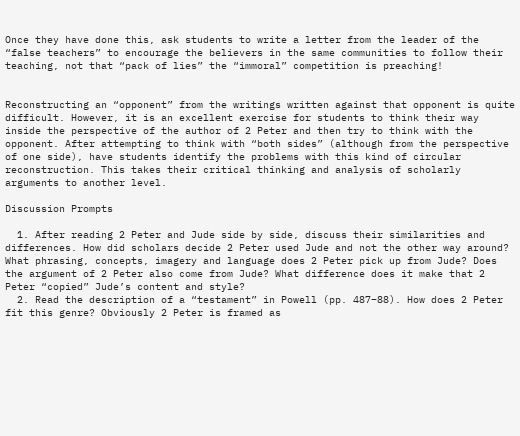Once they have done this, ask students to write a letter from the leader of the “false teachers” to encourage the believers in the same communities to follow their teaching, not that “pack of lies” the “immoral” competition is preaching!


Reconstructing an “opponent” from the writings written against that opponent is quite difficult. However, it is an excellent exercise for students to think their way inside the perspective of the author of 2 Peter and then try to think with the opponent. After attempting to think with “both sides” (although from the perspective of one side), have students identify the problems with this kind of circular reconstruction. This takes their critical thinking and analysis of scholarly arguments to another level.

Discussion Prompts

  1. After reading 2 Peter and Jude side by side, discuss their similarities and differences. How did scholars decide 2 Peter used Jude and not the other way around? What phrasing, concepts, imagery and language does 2 Peter pick up from Jude? Does the argument of 2 Peter also come from Jude? What difference does it make that 2 Peter “copied” Jude’s content and style?
  2. Read the description of a “testament” in Powell (pp. 487–88). How does 2 Peter fit this genre? Obviously 2 Peter is framed as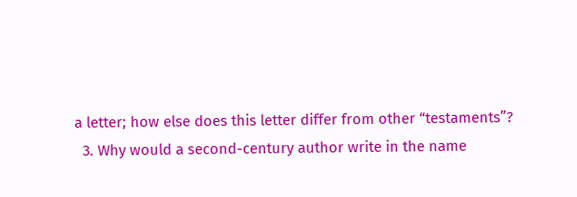a letter; how else does this letter differ from other “testaments”?
  3. Why would a second-century author write in the name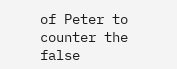of Peter to counter the false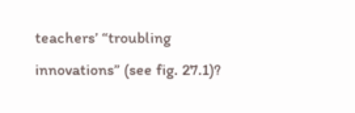teachers’ “troubling innovations” (see fig. 27.1)?